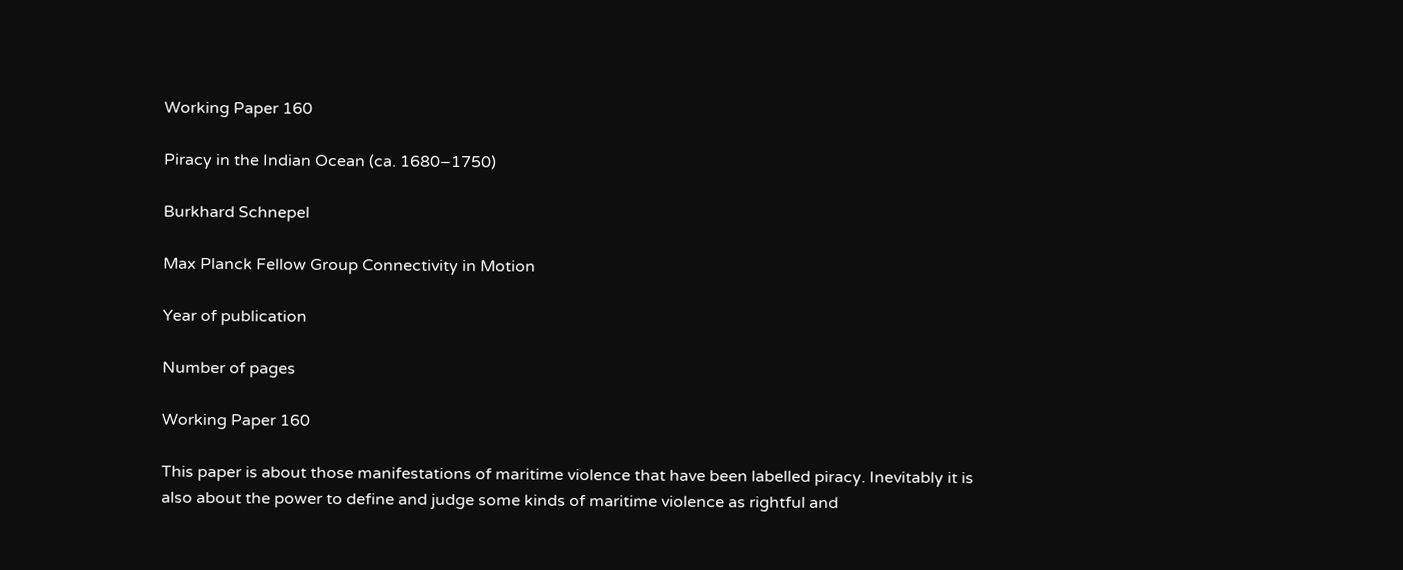Working Paper 160

Piracy in the Indian Ocean (ca. 1680–1750)

Burkhard Schnepel

Max Planck Fellow Group Connectivity in Motion

Year of publication

Number of pages

Working Paper 160

This paper is about those manifestations of maritime violence that have been labelled piracy. Inevitably it is also about the power to define and judge some kinds of maritime violence as rightful and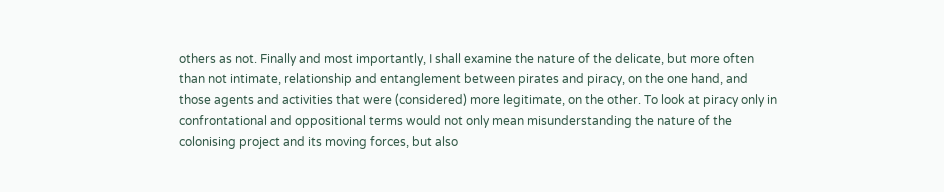others as not. Finally and most importantly, I shall examine the nature of the delicate, but more often than not intimate, relationship and entanglement between pirates and piracy, on the one hand, and those agents and activities that were (considered) more legitimate, on the other. To look at piracy only in confrontational and oppositional terms would not only mean misunderstanding the nature of the colonising project and its moving forces, but also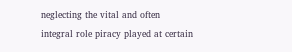neglecting the vital and often integral role piracy played at certain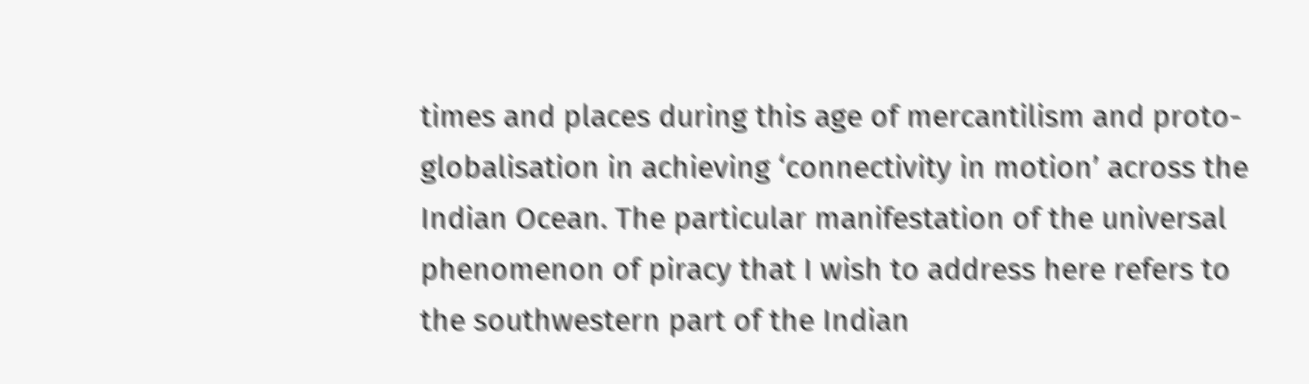times and places during this age of mercantilism and proto-globalisation in achieving ‘connectivity in motion’ across the Indian Ocean. The particular manifestation of the universal phenomenon of piracy that I wish to address here refers to the southwestern part of the Indian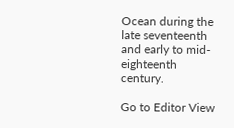Ocean during the late seventeenth and early to mid-eighteenth century.

Go to Editor View